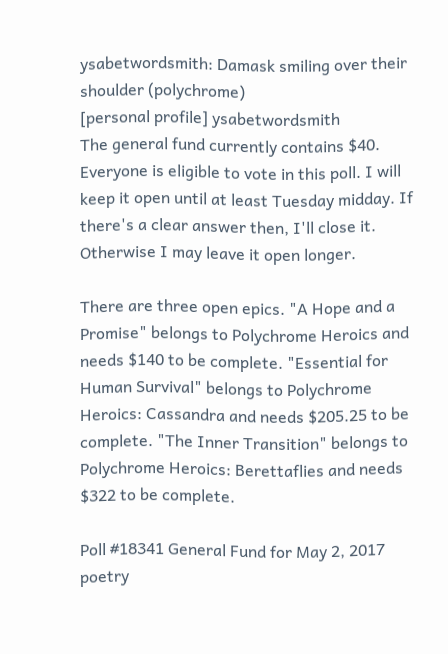ysabetwordsmith: Damask smiling over their shoulder (polychrome)
[personal profile] ysabetwordsmith
The general fund currently contains $40. Everyone is eligible to vote in this poll. I will keep it open until at least Tuesday midday. If there's a clear answer then, I'll close it. Otherwise I may leave it open longer.

There are three open epics. "A Hope and a Promise" belongs to Polychrome Heroics and needs $140 to be complete. "Essential for Human Survival" belongs to Polychrome Heroics: Cassandra and needs $205.25 to be complete. "The Inner Transition" belongs to Polychrome Heroics: Berettaflies and needs $322 to be complete.

Poll #18341 General Fund for May 2, 2017 poetry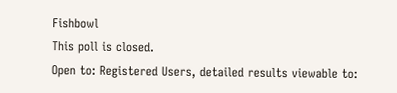Fishbowl
This poll is closed.
Open to: Registered Users, detailed results viewable to: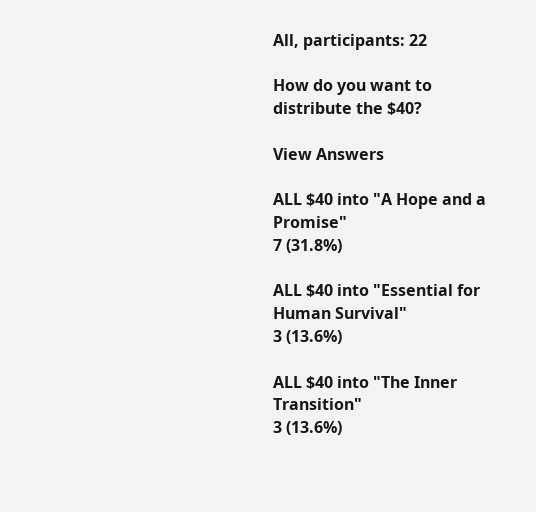All, participants: 22

How do you want to distribute the $40?

View Answers

ALL $40 into "A Hope and a Promise"
7 (31.8%)

ALL $40 into "Essential for Human Survival"
3 (13.6%)

ALL $40 into "The Inner Transition"
3 (13.6%)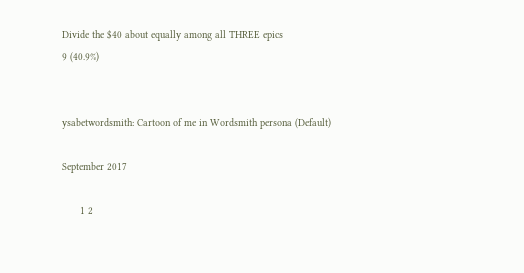Divide the $40 about equally among all THREE epics
9 (40.9%)


ysabetwordsmith: Cartoon of me in Wordsmith persona (Default)

September 2017

      1 2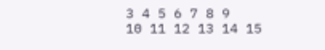3 4 5 6 7 8 9
10 11 12 13 14 15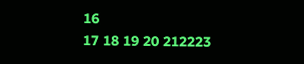16
17 18 19 20 212223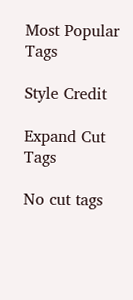Most Popular Tags

Style Credit

Expand Cut Tags

No cut tags